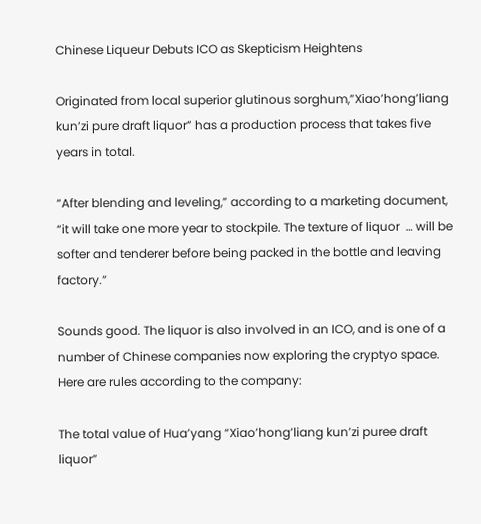Chinese Liqueur Debuts ICO as Skepticism Heightens

Originated from local superior glutinous sorghum,”Xiao’hong’liang kun’zi pure draft liquor” has a production process that takes five years in total.

“After blending and leveling,” according to a marketing document, “it will take one more year to stockpile. The texture of liquor  … will be softer and tenderer before being packed in the bottle and leaving factory.”

Sounds good. The liquor is also involved in an ICO, and is one of a number of Chinese companies now exploring the cryptyo space. Here are rules according to the company:

The total value of Hua’yang “Xiao’hong’liang kun’zi puree draft liquor”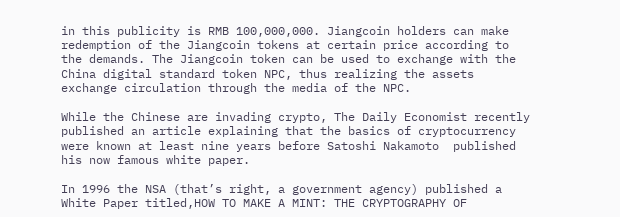in this publicity is RMB 100,000,000. Jiangcoin holders can make redemption of the Jiangcoin tokens at certain price according to the demands. The Jiangcoin token can be used to exchange with the China digital standard token NPC, thus realizing the assets exchange circulation through the media of the NPC.

While the Chinese are invading crypto, The Daily Economist recently published an article explaining that the basics of cryptocurrency were known at least nine years before Satoshi Nakamoto  published his now famous white paper.

In 1996 the NSA (that’s right, a government agency) published a White Paper titled,HOW TO MAKE A MINT: THE CRYPTOGRAPHY OF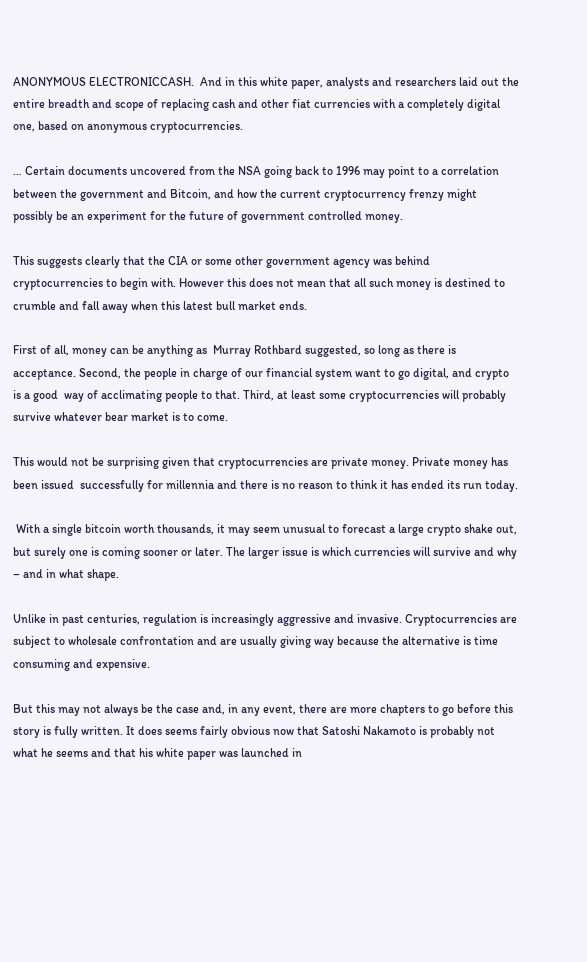ANONYMOUS ELECTRONICCASH.  And in this white paper, analysts and researchers laid out the entire breadth and scope of replacing cash and other fiat currencies with a completely digital one, based on anonymous cryptocurrencies.

… Certain documents uncovered from the NSA going back to 1996 may point to a correlation between the government and Bitcoin, and how the current cryptocurrency frenzy might possibly be an experiment for the future of government controlled money.

This suggests clearly that the CIA or some other government agency was behind cryptocurrencies to begin with. However this does not mean that all such money is destined to crumble and fall away when this latest bull market ends.

First of all, money can be anything as  Murray Rothbard suggested, so long as there is acceptance. Second, the people in charge of our financial system want to go digital, and crypto is a good  way of acclimating people to that. Third, at least some cryptocurrencies will probably survive whatever bear market is to come.

This would not be surprising given that cryptocurrencies are private money. Private money has been issued  successfully for millennia and there is no reason to think it has ended its run today.

 With a single bitcoin worth thousands, it may seem unusual to forecast a large crypto shake out, but surely one is coming sooner or later. The larger issue is which currencies will survive and why – and in what shape.

Unlike in past centuries, regulation is increasingly aggressive and invasive. Cryptocurrencies are  subject to wholesale confrontation and are usually giving way because the alternative is time consuming and expensive.

But this may not always be the case and, in any event, there are more chapters to go before this story is fully written. It does seems fairly obvious now that Satoshi Nakamoto is probably not what he seems and that his white paper was launched in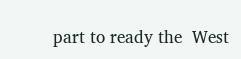part to ready the  West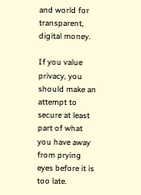and world for transparent, digital money.

If you value privacy, you should make an attempt to secure at least part of what you have away from prying eyes before it is too late.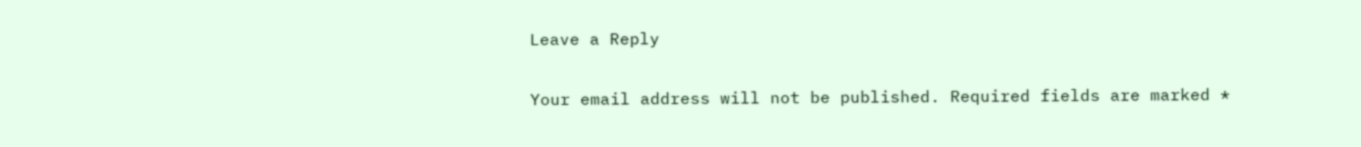Leave a Reply

Your email address will not be published. Required fields are marked *